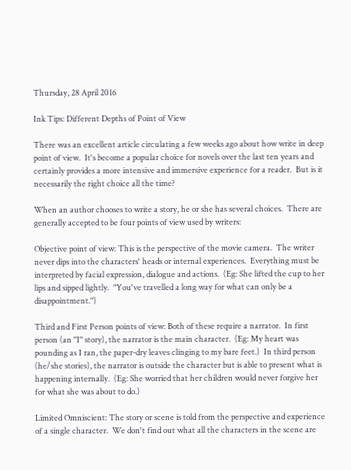Thursday, 28 April 2016

Ink Tips: Different Depths of Point of View

There was an excellent article circulating a few weeks ago about how write in deep point of view.  It's become a popular choice for novels over the last ten years and certainly provides a more intensive and immersive experience for a reader.  But is it necessarily the right choice all the time?

When an author chooses to write a story, he or she has several choices.  There are generally accepted to be four points of view used by writers:

Objective point of view: This is the perspective of the movie camera.  The writer never dips into the characters' heads or internal experiences.  Everything must be interpreted by facial expression, dialogue and actions.  (Eg: She lifted the cup to her lips and sipped lightly.  "You've travelled a long way for what can only be a disappointment.")

Third and First Person points of view: Both of these require a narrator.  In first person (an "I" story), the narrator is the main character.  (Eg: My heart was pounding as I ran, the paper-dry leaves clinging to my bare feet.)  In third person (he/she stories), the narrator is outside the character but is able to present what is happening internally.  (Eg: She worried that her children would never forgive her for what she was about to do.)

Limited Omniscient: The story or scene is told from the perspective and experience of a single character.  We don't find out what all the characters in the scene are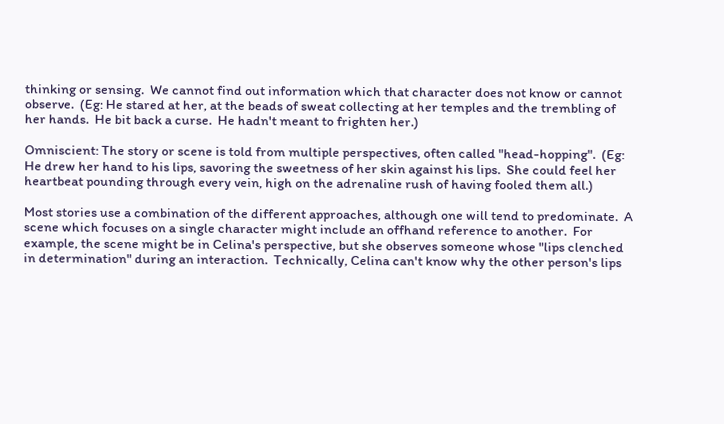thinking or sensing.  We cannot find out information which that character does not know or cannot observe.  (Eg: He stared at her, at the beads of sweat collecting at her temples and the trembling of her hands.  He bit back a curse.  He hadn't meant to frighten her.)

Omniscient: The story or scene is told from multiple perspectives, often called "head-hopping".  (Eg: He drew her hand to his lips, savoring the sweetness of her skin against his lips.  She could feel her heartbeat pounding through every vein, high on the adrenaline rush of having fooled them all.)

Most stories use a combination of the different approaches, although one will tend to predominate.  A scene which focuses on a single character might include an offhand reference to another.  For example, the scene might be in Celina's perspective, but she observes someone whose "lips clenched in determination" during an interaction.  Technically, Celina can't know why the other person's lips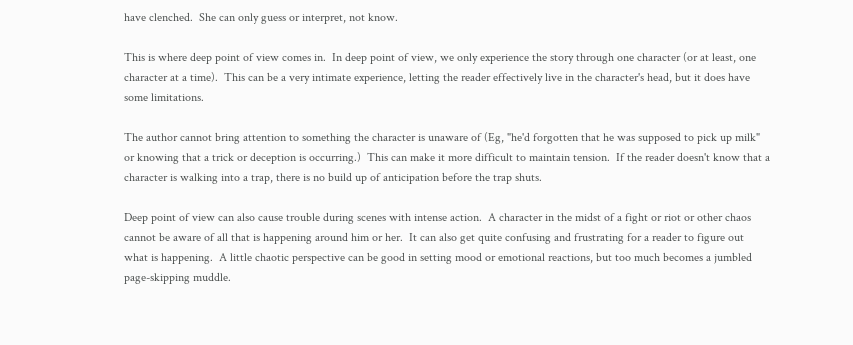have clenched.  She can only guess or interpret, not know.

This is where deep point of view comes in.  In deep point of view, we only experience the story through one character (or at least, one character at a time).  This can be a very intimate experience, letting the reader effectively live in the character's head, but it does have some limitations.

The author cannot bring attention to something the character is unaware of (Eg, "he'd forgotten that he was supposed to pick up milk" or knowing that a trick or deception is occurring.)  This can make it more difficult to maintain tension.  If the reader doesn't know that a character is walking into a trap, there is no build up of anticipation before the trap shuts.

Deep point of view can also cause trouble during scenes with intense action.  A character in the midst of a fight or riot or other chaos cannot be aware of all that is happening around him or her.  It can also get quite confusing and frustrating for a reader to figure out what is happening.  A little chaotic perspective can be good in setting mood or emotional reactions, but too much becomes a jumbled page-skipping muddle.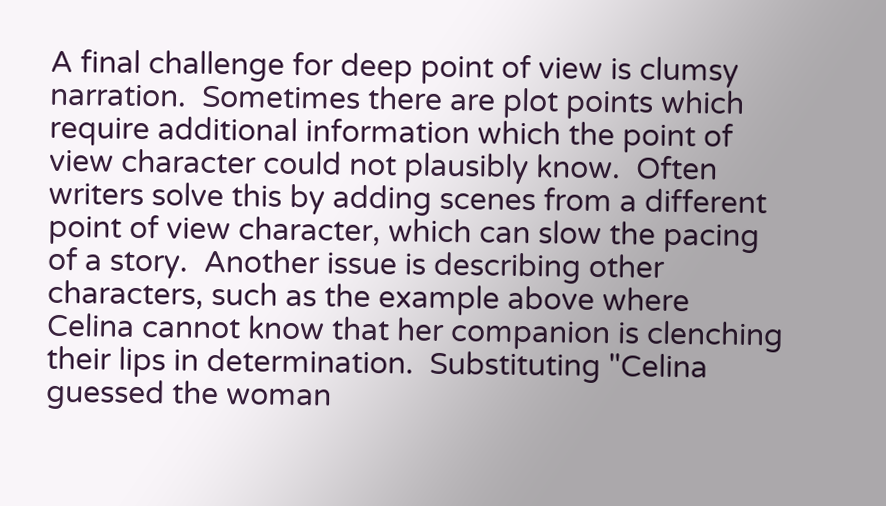A final challenge for deep point of view is clumsy narration.  Sometimes there are plot points which require additional information which the point of view character could not plausibly know.  Often writers solve this by adding scenes from a different point of view character, which can slow the pacing of a story.  Another issue is describing other characters, such as the example above where Celina cannot know that her companion is clenching their lips in determination.  Substituting "Celina guessed the woman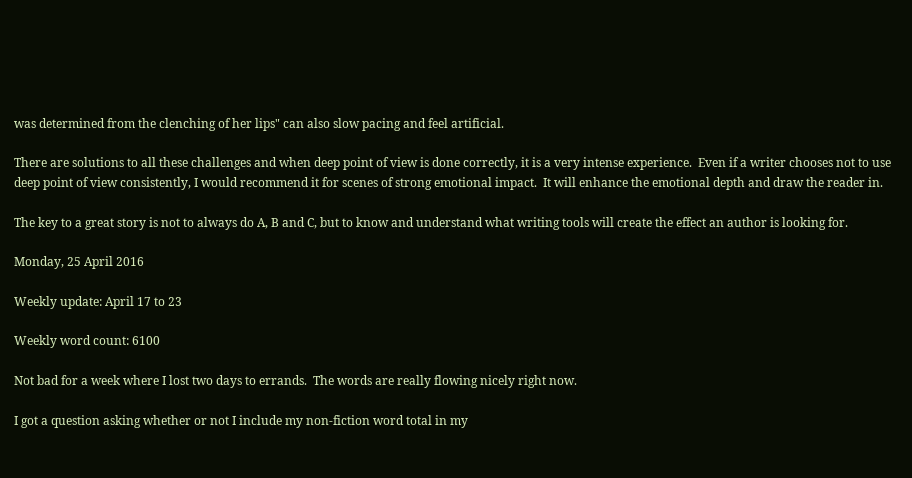was determined from the clenching of her lips" can also slow pacing and feel artificial.

There are solutions to all these challenges and when deep point of view is done correctly, it is a very intense experience.  Even if a writer chooses not to use deep point of view consistently, I would recommend it for scenes of strong emotional impact.  It will enhance the emotional depth and draw the reader in.

The key to a great story is not to always do A, B and C, but to know and understand what writing tools will create the effect an author is looking for.

Monday, 25 April 2016

Weekly update: April 17 to 23

Weekly word count: 6100

Not bad for a week where I lost two days to errands.  The words are really flowing nicely right now.

I got a question asking whether or not I include my non-fiction word total in my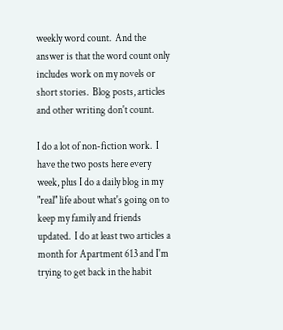weekly word count.  And the answer is that the word count only includes work on my novels or short stories.  Blog posts, articles and other writing don't count.

I do a lot of non-fiction work.  I have the two posts here every week, plus I do a daily blog in my "real" life about what's going on to keep my family and friends updated.  I do at least two articles a month for Apartment 613 and I'm trying to get back in the habit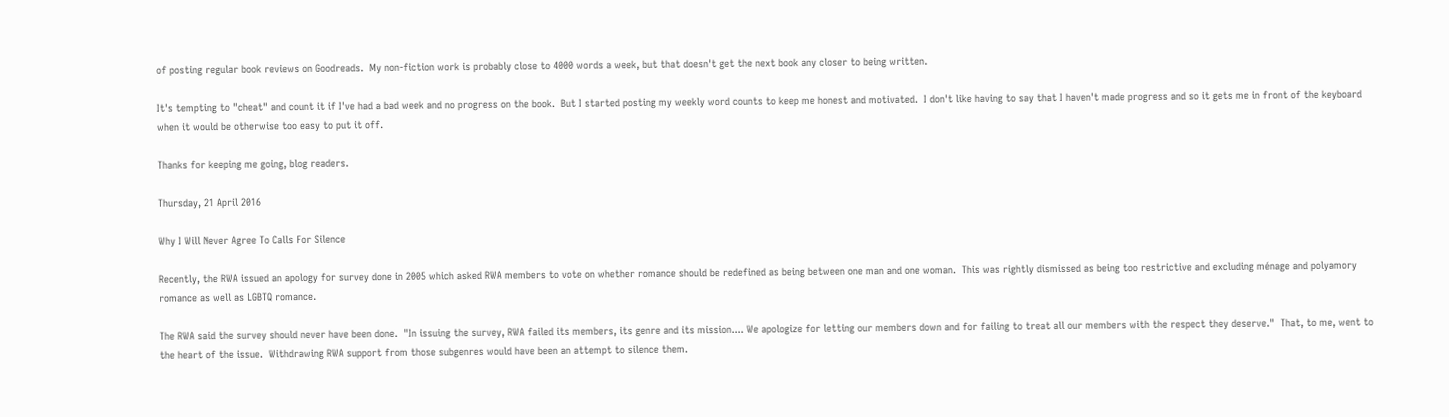of posting regular book reviews on Goodreads.  My non-fiction work is probably close to 4000 words a week, but that doesn't get the next book any closer to being written.

It's tempting to "cheat" and count it if I've had a bad week and no progress on the book.  But I started posting my weekly word counts to keep me honest and motivated.  I don't like having to say that I haven't made progress and so it gets me in front of the keyboard when it would be otherwise too easy to put it off.

Thanks for keeping me going, blog readers.

Thursday, 21 April 2016

Why I Will Never Agree To Calls For Silence

Recently, the RWA issued an apology for survey done in 2005 which asked RWA members to vote on whether romance should be redefined as being between one man and one woman.  This was rightly dismissed as being too restrictive and excluding ménage and polyamory romance as well as LGBTQ romance.

The RWA said the survey should never have been done.  "In issuing the survey, RWA failed its members, its genre and its mission.... We apologize for letting our members down and for failing to treat all our members with the respect they deserve."  That, to me, went to the heart of the issue.  Withdrawing RWA support from those subgenres would have been an attempt to silence them.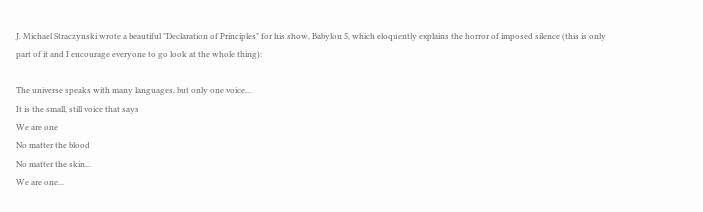J. Michael Straczynski wrote a beautiful "Declaration of Principles" for his show, Babylon 5, which eloquently explains the horror of imposed silence (this is only part of it and I encourage everyone to go look at the whole thing):

The universe speaks with many languages, but only one voice...
It is the small, still voice that says
We are one
No matter the blood
No matter the skin...
We are one...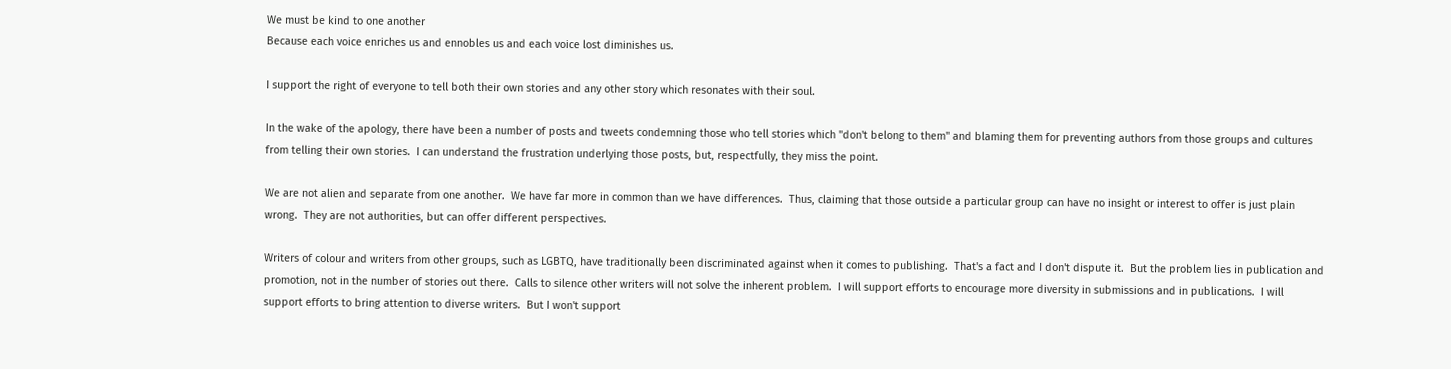We must be kind to one another
Because each voice enriches us and ennobles us and each voice lost diminishes us.

I support the right of everyone to tell both their own stories and any other story which resonates with their soul.

In the wake of the apology, there have been a number of posts and tweets condemning those who tell stories which "don't belong to them" and blaming them for preventing authors from those groups and cultures from telling their own stories.  I can understand the frustration underlying those posts, but, respectfully, they miss the point.

We are not alien and separate from one another.  We have far more in common than we have differences.  Thus, claiming that those outside a particular group can have no insight or interest to offer is just plain wrong.  They are not authorities, but can offer different perspectives.

Writers of colour and writers from other groups, such as LGBTQ, have traditionally been discriminated against when it comes to publishing.  That's a fact and I don't dispute it.  But the problem lies in publication and promotion, not in the number of stories out there.  Calls to silence other writers will not solve the inherent problem.  I will support efforts to encourage more diversity in submissions and in publications.  I will support efforts to bring attention to diverse writers.  But I won't support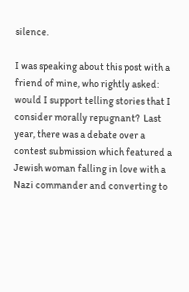silence.

I was speaking about this post with a friend of mine, who rightly asked: would I support telling stories that I consider morally repugnant?  Last year, there was a debate over a contest submission which featured a Jewish woman falling in love with a Nazi commander and converting to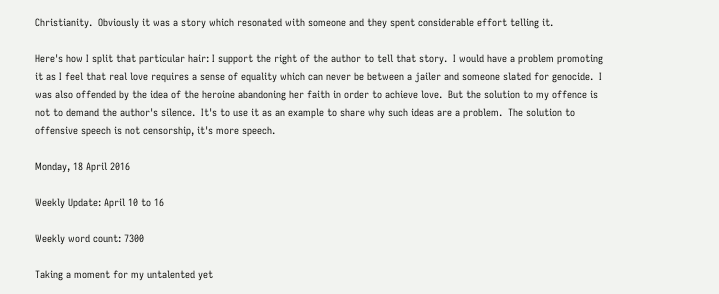Christianity.  Obviously it was a story which resonated with someone and they spent considerable effort telling it.

Here's how I split that particular hair: I support the right of the author to tell that story.  I would have a problem promoting it as I feel that real love requires a sense of equality which can never be between a jailer and someone slated for genocide.  I was also offended by the idea of the heroine abandoning her faith in order to achieve love.  But the solution to my offence is not to demand the author's silence.  It's to use it as an example to share why such ideas are a problem.  The solution to offensive speech is not censorship, it's more speech.

Monday, 18 April 2016

Weekly Update: April 10 to 16

Weekly word count: 7300

Taking a moment for my untalented yet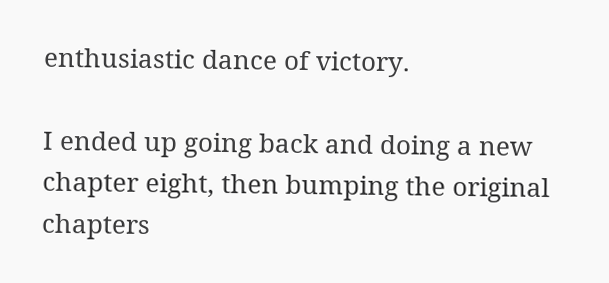enthusiastic dance of victory.

I ended up going back and doing a new chapter eight, then bumping the original chapters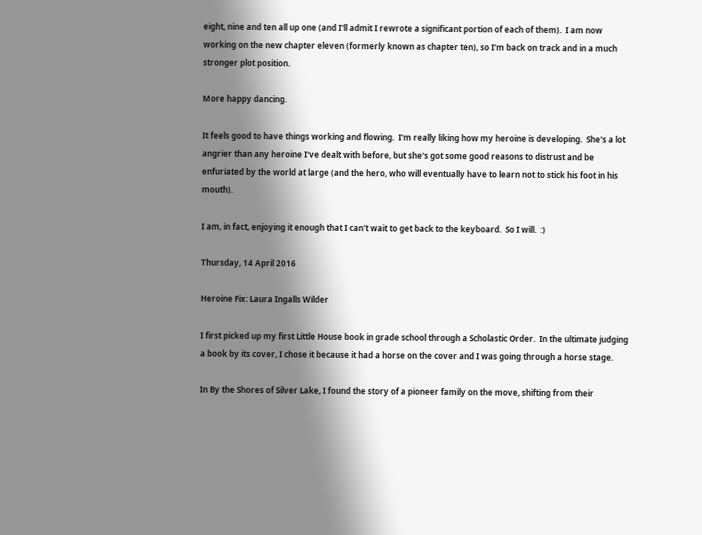eight, nine and ten all up one (and I'll admit I rewrote a significant portion of each of them).  I am now working on the new chapter eleven (formerly known as chapter ten), so I'm back on track and in a much stronger plot position.

More happy dancing.

It feels good to have things working and flowing.  I'm really liking how my heroine is developing.  She's a lot angrier than any heroine I've dealt with before, but she's got some good reasons to distrust and be enfuriated by the world at large (and the hero, who will eventually have to learn not to stick his foot in his mouth).

I am, in fact, enjoying it enough that I can't wait to get back to the keyboard.  So I will.  :)

Thursday, 14 April 2016

Heroine Fix: Laura Ingalls Wilder

I first picked up my first Little House book in grade school through a Scholastic Order.  In the ultimate judging a book by its cover, I chose it because it had a horse on the cover and I was going through a horse stage.

In By the Shores of Silver Lake, I found the story of a pioneer family on the move, shifting from their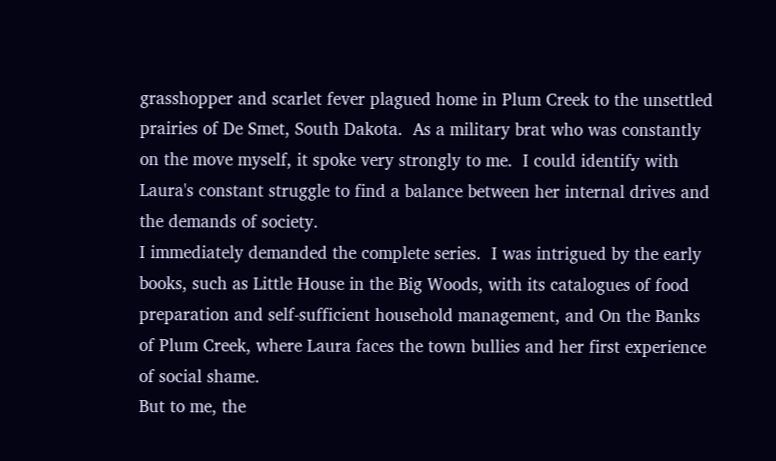grasshopper and scarlet fever plagued home in Plum Creek to the unsettled prairies of De Smet, South Dakota.  As a military brat who was constantly on the move myself, it spoke very strongly to me.  I could identify with Laura's constant struggle to find a balance between her internal drives and the demands of society.
I immediately demanded the complete series.  I was intrigued by the early books, such as Little House in the Big Woods, with its catalogues of food preparation and self-sufficient household management, and On the Banks of Plum Creek, where Laura faces the town bullies and her first experience of social shame.
But to me, the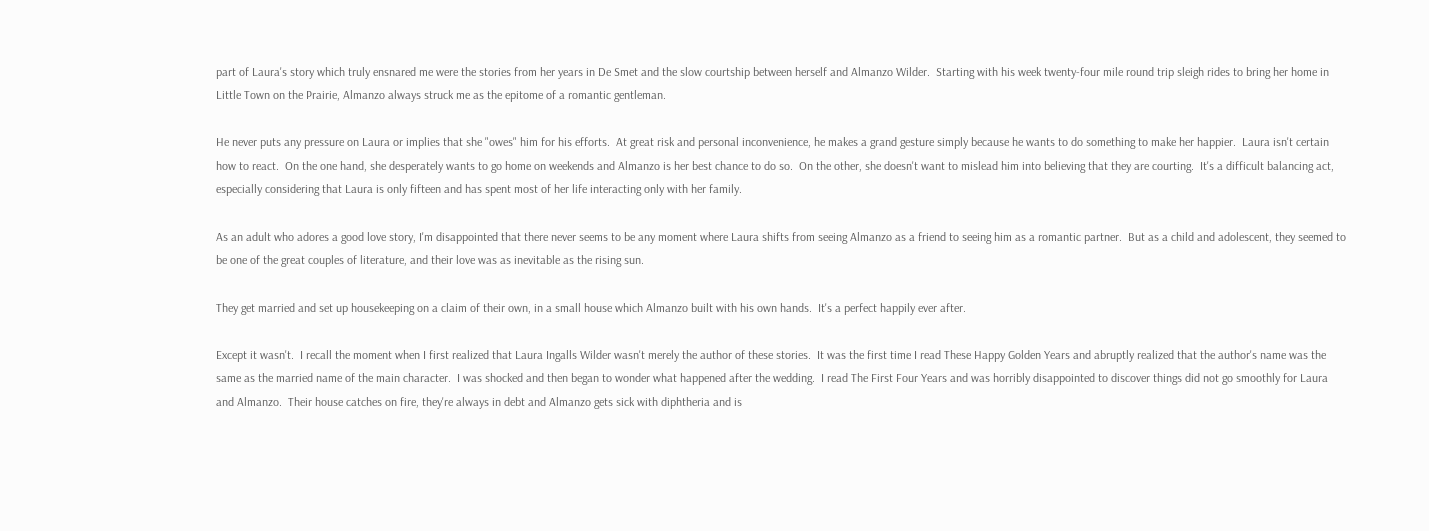part of Laura's story which truly ensnared me were the stories from her years in De Smet and the slow courtship between herself and Almanzo Wilder.  Starting with his week twenty-four mile round trip sleigh rides to bring her home in Little Town on the Prairie, Almanzo always struck me as the epitome of a romantic gentleman.

He never puts any pressure on Laura or implies that she "owes" him for his efforts.  At great risk and personal inconvenience, he makes a grand gesture simply because he wants to do something to make her happier.  Laura isn't certain how to react.  On the one hand, she desperately wants to go home on weekends and Almanzo is her best chance to do so.  On the other, she doesn't want to mislead him into believing that they are courting.  It's a difficult balancing act, especially considering that Laura is only fifteen and has spent most of her life interacting only with her family.

As an adult who adores a good love story, I'm disappointed that there never seems to be any moment where Laura shifts from seeing Almanzo as a friend to seeing him as a romantic partner.  But as a child and adolescent, they seemed to be one of the great couples of literature, and their love was as inevitable as the rising sun.

They get married and set up housekeeping on a claim of their own, in a small house which Almanzo built with his own hands.  It's a perfect happily ever after.

Except it wasn't.  I recall the moment when I first realized that Laura Ingalls Wilder wasn't merely the author of these stories.  It was the first time I read These Happy Golden Years and abruptly realized that the author's name was the same as the married name of the main character.  I was shocked and then began to wonder what happened after the wedding.  I read The First Four Years and was horribly disappointed to discover things did not go smoothly for Laura and Almanzo.  Their house catches on fire, they're always in debt and Almanzo gets sick with diphtheria and is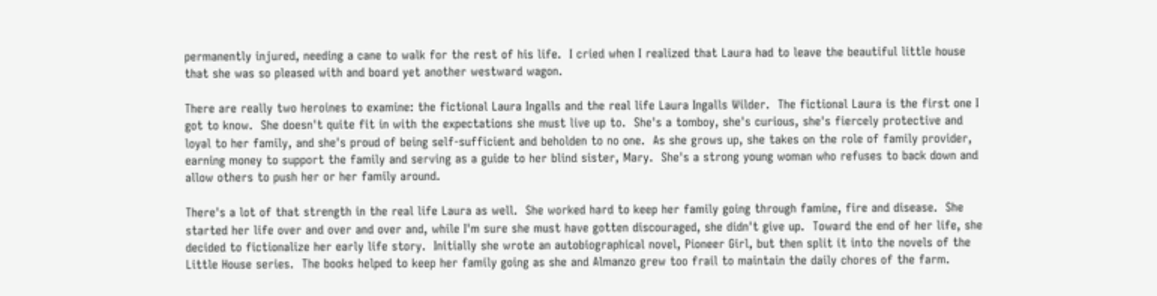permanently injured, needing a cane to walk for the rest of his life.  I cried when I realized that Laura had to leave the beautiful little house that she was so pleased with and board yet another westward wagon.

There are really two heroines to examine: the fictional Laura Ingalls and the real life Laura Ingalls Wilder.  The fictional Laura is the first one I got to know.  She doesn't quite fit in with the expectations she must live up to.  She's a tomboy, she's curious, she's fiercely protective and loyal to her family, and she's proud of being self-sufficient and beholden to no one.  As she grows up, she takes on the role of family provider, earning money to support the family and serving as a guide to her blind sister, Mary.  She's a strong young woman who refuses to back down and allow others to push her or her family around.

There's a lot of that strength in the real life Laura as well.  She worked hard to keep her family going through famine, fire and disease.  She started her life over and over and over and, while I'm sure she must have gotten discouraged, she didn't give up.  Toward the end of her life, she decided to fictionalize her early life story.  Initially she wrote an autobiographical novel, Pioneer Girl, but then split it into the novels of the Little House series.  The books helped to keep her family going as she and Almanzo grew too frail to maintain the daily chores of the farm.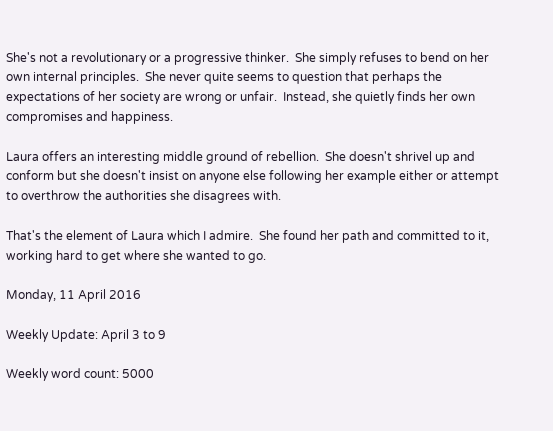She's not a revolutionary or a progressive thinker.  She simply refuses to bend on her own internal principles.  She never quite seems to question that perhaps the expectations of her society are wrong or unfair.  Instead, she quietly finds her own compromises and happiness.

Laura offers an interesting middle ground of rebellion.  She doesn't shrivel up and conform but she doesn't insist on anyone else following her example either or attempt to overthrow the authorities she disagrees with.

That's the element of Laura which I admire.  She found her path and committed to it, working hard to get where she wanted to go.

Monday, 11 April 2016

Weekly Update: April 3 to 9

Weekly word count: 5000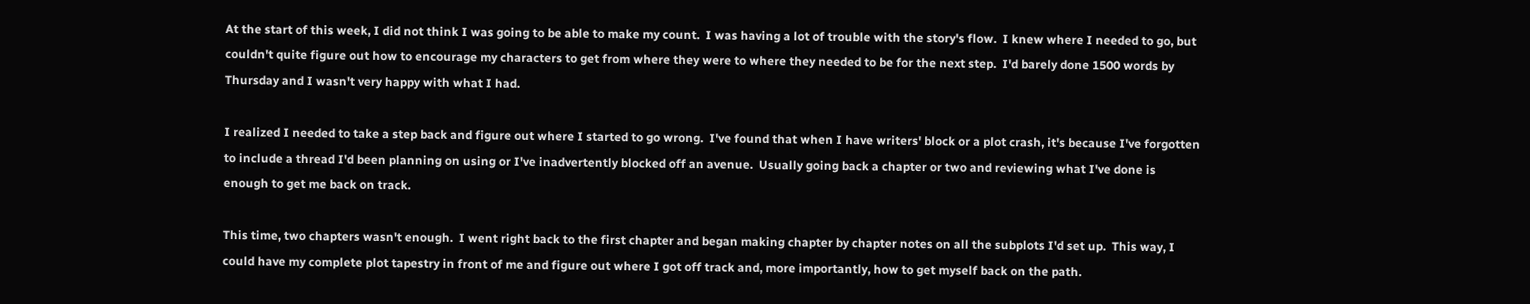At the start of this week, I did not think I was going to be able to make my count.  I was having a lot of trouble with the story's flow.  I knew where I needed to go, but couldn't quite figure out how to encourage my characters to get from where they were to where they needed to be for the next step.  I'd barely done 1500 words by Thursday and I wasn't very happy with what I had.

I realized I needed to take a step back and figure out where I started to go wrong.  I've found that when I have writers' block or a plot crash, it's because I've forgotten to include a thread I'd been planning on using or I've inadvertently blocked off an avenue.  Usually going back a chapter or two and reviewing what I've done is enough to get me back on track.

This time, two chapters wasn't enough.  I went right back to the first chapter and began making chapter by chapter notes on all the subplots I'd set up.  This way, I could have my complete plot tapestry in front of me and figure out where I got off track and, more importantly, how to get myself back on the path.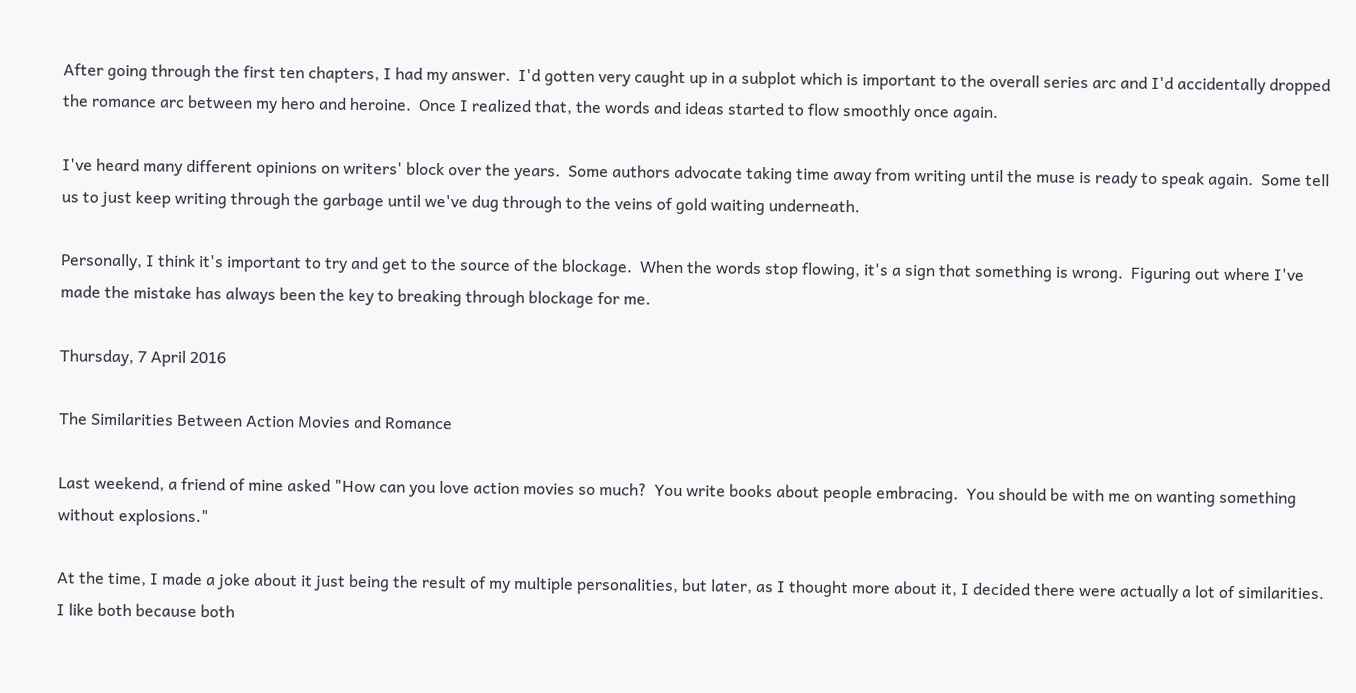After going through the first ten chapters, I had my answer.  I'd gotten very caught up in a subplot which is important to the overall series arc and I'd accidentally dropped the romance arc between my hero and heroine.  Once I realized that, the words and ideas started to flow smoothly once again.

I've heard many different opinions on writers' block over the years.  Some authors advocate taking time away from writing until the muse is ready to speak again.  Some tell us to just keep writing through the garbage until we've dug through to the veins of gold waiting underneath.

Personally, I think it's important to try and get to the source of the blockage.  When the words stop flowing, it's a sign that something is wrong.  Figuring out where I've made the mistake has always been the key to breaking through blockage for me.

Thursday, 7 April 2016

The Similarities Between Action Movies and Romance

Last weekend, a friend of mine asked "How can you love action movies so much?  You write books about people embracing.  You should be with me on wanting something without explosions."

At the time, I made a joke about it just being the result of my multiple personalities, but later, as I thought more about it, I decided there were actually a lot of similarities.  I like both because both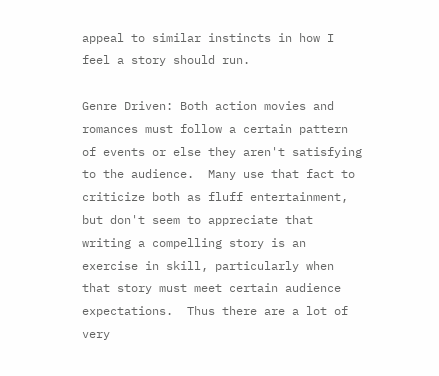appeal to similar instincts in how I feel a story should run.

Genre Driven: Both action movies and romances must follow a certain pattern of events or else they aren't satisfying to the audience.  Many use that fact to criticize both as fluff entertainment, but don't seem to appreciate that writing a compelling story is an exercise in skill, particularly when that story must meet certain audience expectations.  Thus there are a lot of very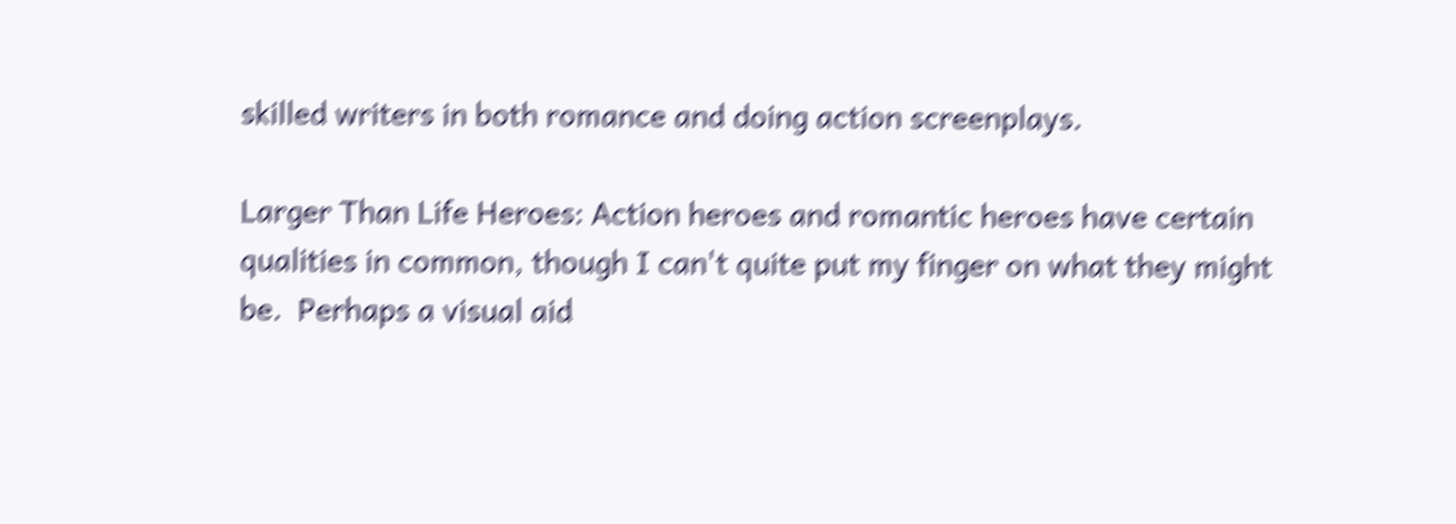skilled writers in both romance and doing action screenplays.

Larger Than Life Heroes: Action heroes and romantic heroes have certain qualities in common, though I can't quite put my finger on what they might be.  Perhaps a visual aid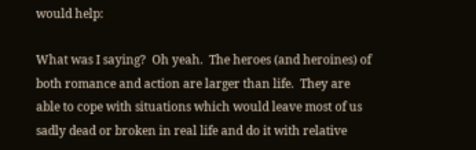would help:

What was I saying?  Oh yeah.  The heroes (and heroines) of both romance and action are larger than life.  They are able to cope with situations which would leave most of us sadly dead or broken in real life and do it with relative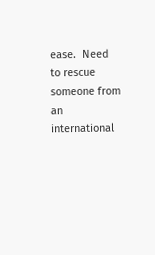ease.  Need to rescue someone from an international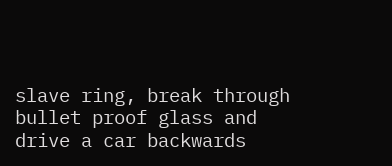slave ring, break through bullet proof glass and drive a car backwards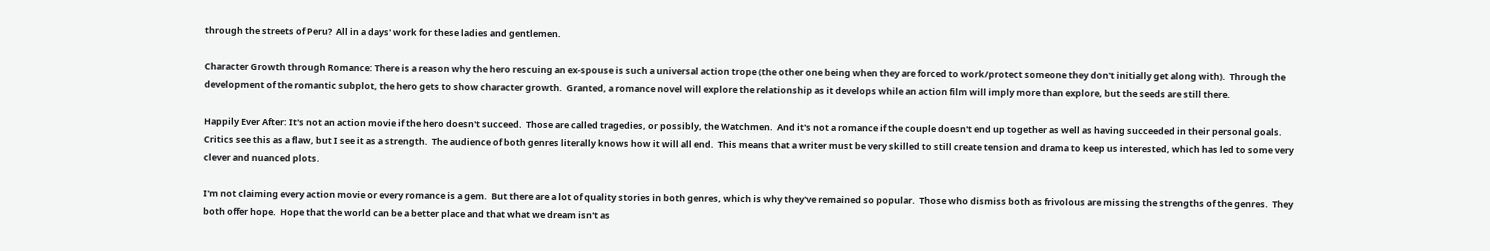through the streets of Peru?  All in a days' work for these ladies and gentlemen.

Character Growth through Romance: There is a reason why the hero rescuing an ex-spouse is such a universal action trope (the other one being when they are forced to work/protect someone they don't initially get along with).  Through the development of the romantic subplot, the hero gets to show character growth.  Granted, a romance novel will explore the relationship as it develops while an action film will imply more than explore, but the seeds are still there.

Happily Ever After: It's not an action movie if the hero doesn't succeed.  Those are called tragedies, or possibly, the Watchmen.  And it's not a romance if the couple doesn't end up together as well as having succeeded in their personal goals.  Critics see this as a flaw, but I see it as a strength.  The audience of both genres literally knows how it will all end.  This means that a writer must be very skilled to still create tension and drama to keep us interested, which has led to some very clever and nuanced plots.

I'm not claiming every action movie or every romance is a gem.  But there are a lot of quality stories in both genres, which is why they've remained so popular.  Those who dismiss both as frivolous are missing the strengths of the genres.  They both offer hope.  Hope that the world can be a better place and that what we dream isn't as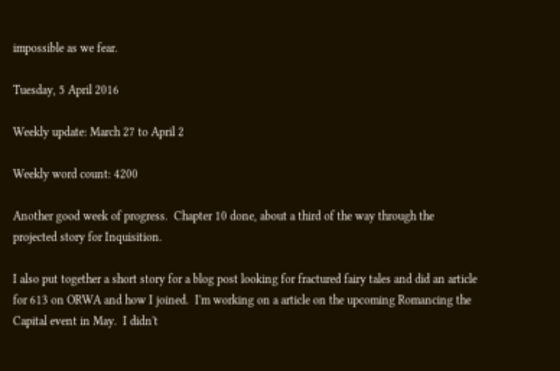impossible as we fear.

Tuesday, 5 April 2016

Weekly update: March 27 to April 2

Weekly word count: 4200

Another good week of progress.  Chapter 10 done, about a third of the way through the projected story for Inquisition.

I also put together a short story for a blog post looking for fractured fairy tales and did an article for 613 on ORWA and how I joined.  I'm working on a article on the upcoming Romancing the Capital event in May.  I didn't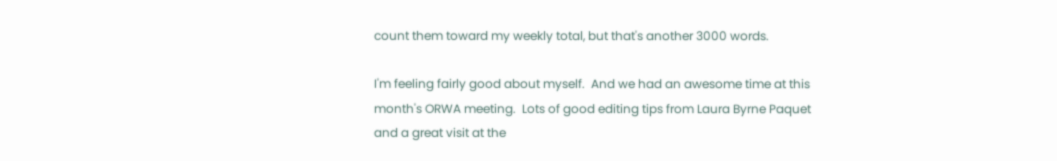count them toward my weekly total, but that's another 3000 words.

I'm feeling fairly good about myself.  And we had an awesome time at this month's ORWA meeting.  Lots of good editing tips from Laura Byrne Paquet and a great visit at the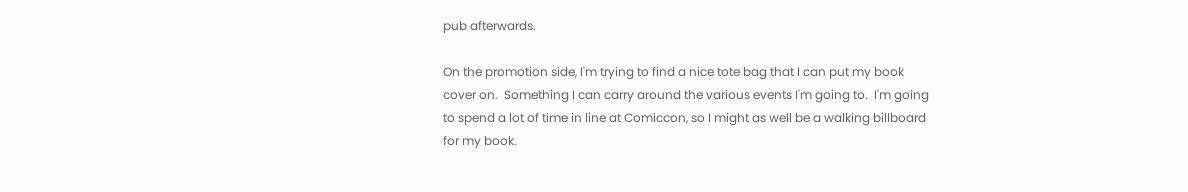pub afterwards.

On the promotion side, I'm trying to find a nice tote bag that I can put my book cover on.  Something I can carry around the various events I'm going to.  I'm going to spend a lot of time in line at Comiccon, so I might as well be a walking billboard for my book.